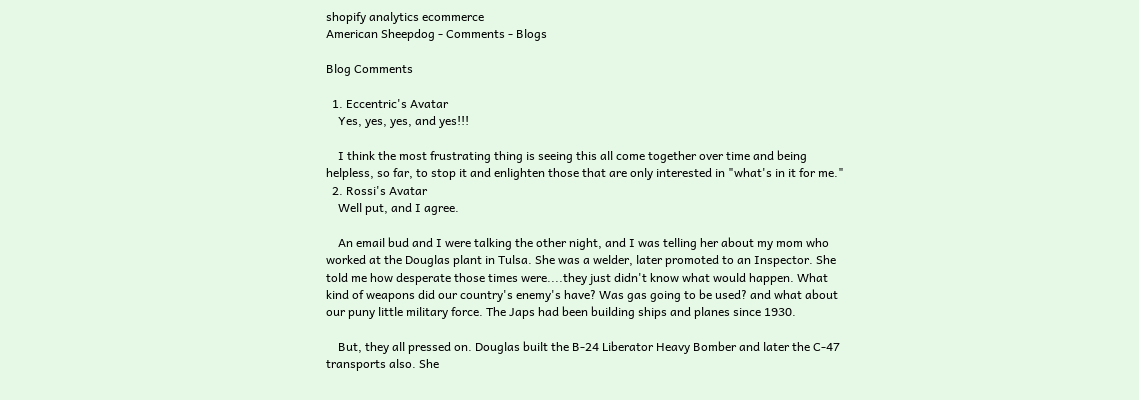shopify analytics ecommerce
American Sheepdog - Comments - Blogs

Blog Comments

  1. Eccentric's Avatar
    Yes, yes, yes, and yes!!!

    I think the most frustrating thing is seeing this all come together over time and being helpless, so far, to stop it and enlighten those that are only interested in "what's in it for me."
  2. Rossi's Avatar
    Well put, and I agree.

    An email bud and I were talking the other night, and I was telling her about my mom who worked at the Douglas plant in Tulsa. She was a welder, later promoted to an Inspector. She told me how desperate those times were....they just didn't know what would happen. What kind of weapons did our country's enemy's have? Was gas going to be used? and what about our puny little military force. The Japs had been building ships and planes since 1930.

    But, they all pressed on. Douglas built the B-24 Liberator Heavy Bomber and later the C-47 transports also. She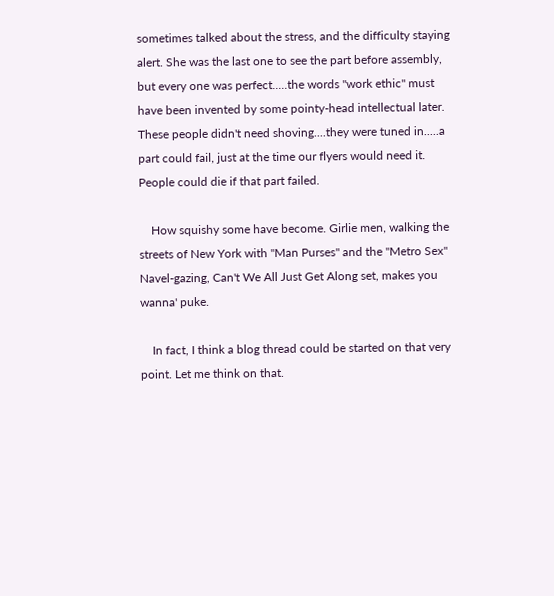sometimes talked about the stress, and the difficulty staying alert. She was the last one to see the part before assembly, but every one was perfect.....the words "work ethic" must have been invented by some pointy-head intellectual later. These people didn't need shoving....they were tuned in.....a part could fail, just at the time our flyers would need it. People could die if that part failed.

    How squishy some have become. Girlie men, walking the streets of New York with "Man Purses" and the "Metro Sex" Navel-gazing, Can't We All Just Get Along set, makes you wanna' puke.

    In fact, I think a blog thread could be started on that very point. Let me think on that.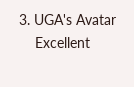3. UGA's Avatar
    Excellent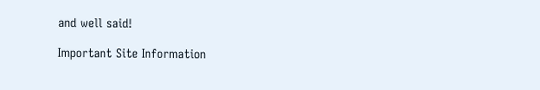and well said!

Important Site Information